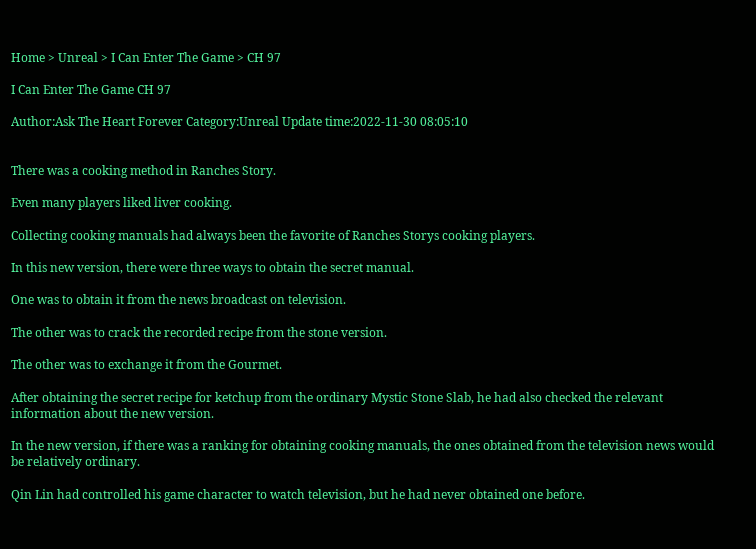Home > Unreal > I Can Enter The Game > CH 97

I Can Enter The Game CH 97

Author:Ask The Heart Forever Category:Unreal Update time:2022-11-30 08:05:10


There was a cooking method in Ranches Story.

Even many players liked liver cooking.

Collecting cooking manuals had always been the favorite of Ranches Storys cooking players.

In this new version, there were three ways to obtain the secret manual.

One was to obtain it from the news broadcast on television.

The other was to crack the recorded recipe from the stone version.

The other was to exchange it from the Gourmet.

After obtaining the secret recipe for ketchup from the ordinary Mystic Stone Slab, he had also checked the relevant information about the new version.

In the new version, if there was a ranking for obtaining cooking manuals, the ones obtained from the television news would be relatively ordinary.

Qin Lin had controlled his game character to watch television, but he had never obtained one before.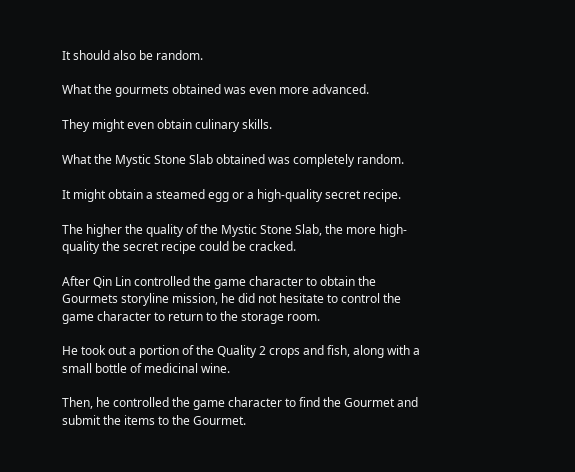It should also be random.

What the gourmets obtained was even more advanced.

They might even obtain culinary skills.

What the Mystic Stone Slab obtained was completely random.

It might obtain a steamed egg or a high-quality secret recipe.

The higher the quality of the Mystic Stone Slab, the more high-quality the secret recipe could be cracked.

After Qin Lin controlled the game character to obtain the Gourmets storyline mission, he did not hesitate to control the game character to return to the storage room.

He took out a portion of the Quality 2 crops and fish, along with a small bottle of medicinal wine.

Then, he controlled the game character to find the Gourmet and submit the items to the Gourmet.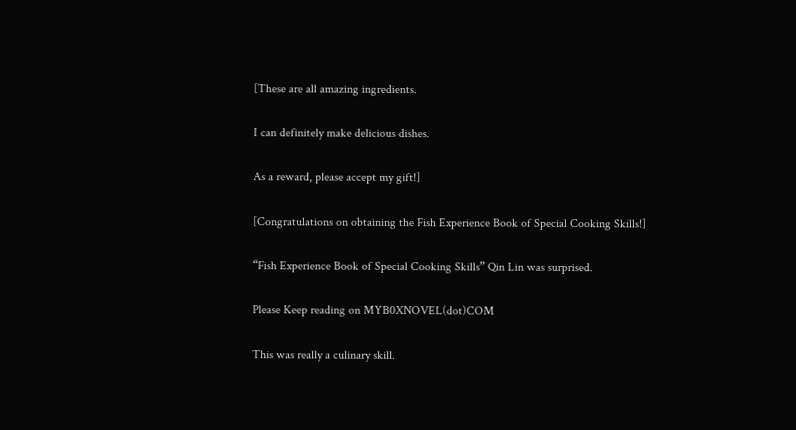[These are all amazing ingredients.

I can definitely make delicious dishes.

As a reward, please accept my gift!]

[Congratulations on obtaining the Fish Experience Book of Special Cooking Skills!]

“Fish Experience Book of Special Cooking Skills” Qin Lin was surprised.

Please Keep reading on MYB0XNOVEL(dot)COM

This was really a culinary skill.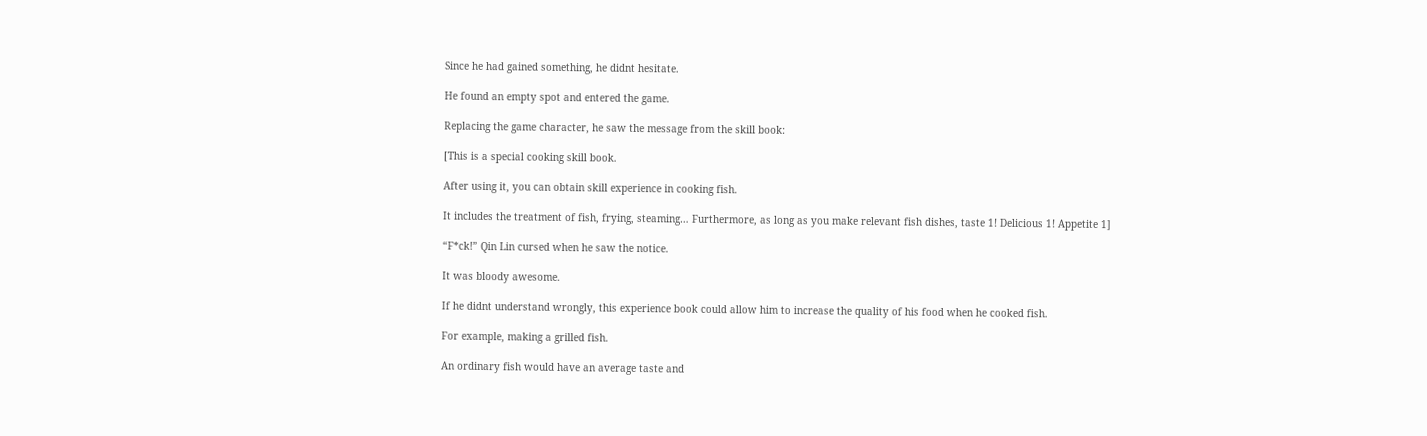Since he had gained something, he didnt hesitate.

He found an empty spot and entered the game.

Replacing the game character, he saw the message from the skill book:

[This is a special cooking skill book.

After using it, you can obtain skill experience in cooking fish.

It includes the treatment of fish, frying, steaming… Furthermore, as long as you make relevant fish dishes, taste 1! Delicious 1! Appetite 1]

“F*ck!” Qin Lin cursed when he saw the notice.

It was bloody awesome.

If he didnt understand wrongly, this experience book could allow him to increase the quality of his food when he cooked fish.

For example, making a grilled fish.

An ordinary fish would have an average taste and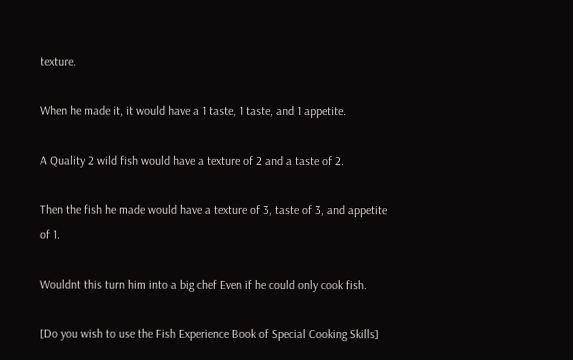texture.

When he made it, it would have a 1 taste, 1 taste, and 1 appetite.

A Quality 2 wild fish would have a texture of 2 and a taste of 2.

Then the fish he made would have a texture of 3, taste of 3, and appetite of 1.

Wouldnt this turn him into a big chef Even if he could only cook fish.

[Do you wish to use the Fish Experience Book of Special Cooking Skills]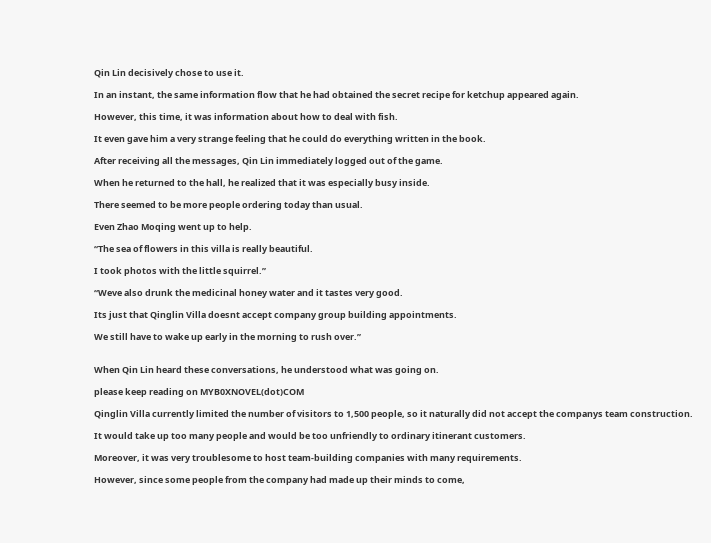Qin Lin decisively chose to use it.

In an instant, the same information flow that he had obtained the secret recipe for ketchup appeared again.

However, this time, it was information about how to deal with fish.

It even gave him a very strange feeling that he could do everything written in the book.

After receiving all the messages, Qin Lin immediately logged out of the game.

When he returned to the hall, he realized that it was especially busy inside.

There seemed to be more people ordering today than usual.

Even Zhao Moqing went up to help.

“The sea of flowers in this villa is really beautiful.

I took photos with the little squirrel.”

“Weve also drunk the medicinal honey water and it tastes very good.

Its just that Qinglin Villa doesnt accept company group building appointments.

We still have to wake up early in the morning to rush over.”


When Qin Lin heard these conversations, he understood what was going on.

please keep reading on MYB0XNOVEL(dot)COM

Qinglin Villa currently limited the number of visitors to 1,500 people, so it naturally did not accept the companys team construction.

It would take up too many people and would be too unfriendly to ordinary itinerant customers.

Moreover, it was very troublesome to host team-building companies with many requirements.

However, since some people from the company had made up their minds to come,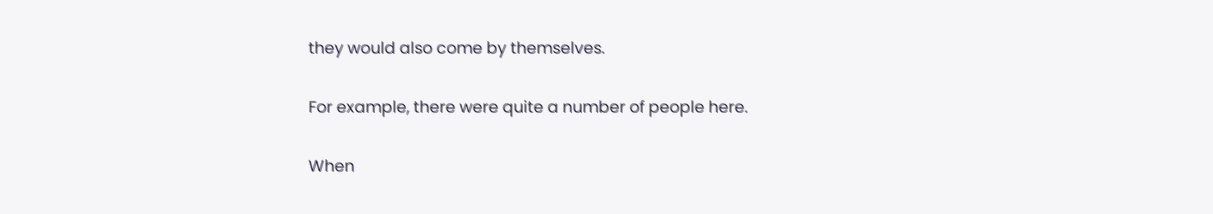they would also come by themselves.

For example, there were quite a number of people here.

When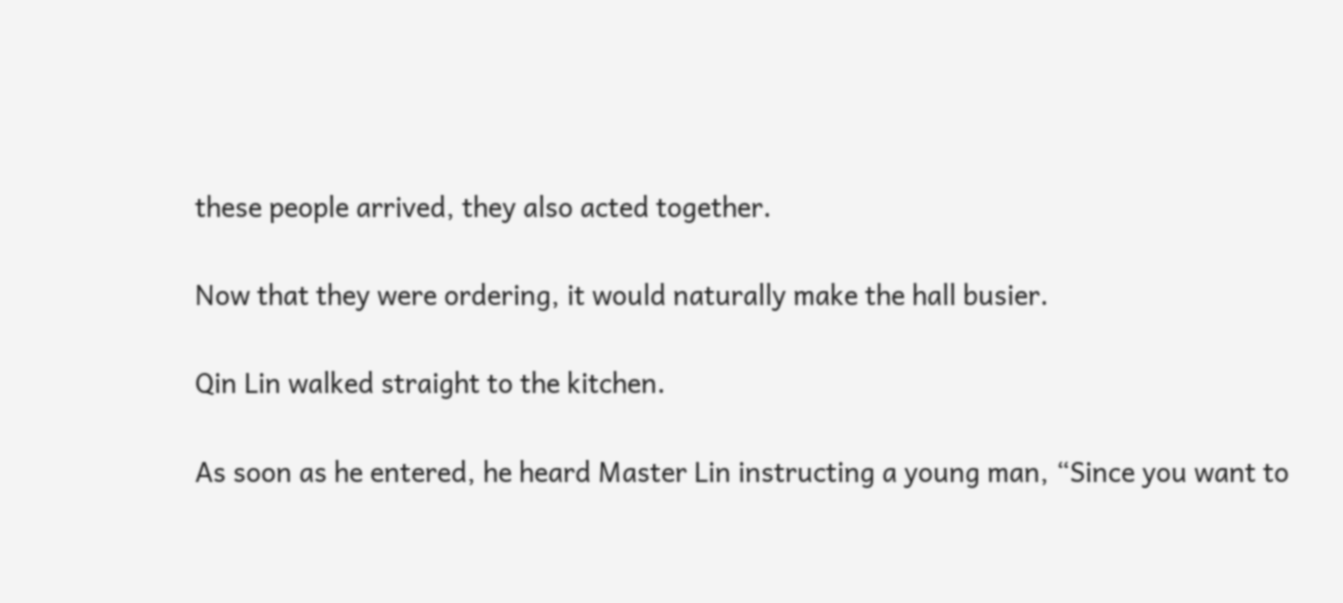these people arrived, they also acted together.

Now that they were ordering, it would naturally make the hall busier.

Qin Lin walked straight to the kitchen.

As soon as he entered, he heard Master Lin instructing a young man, “Since you want to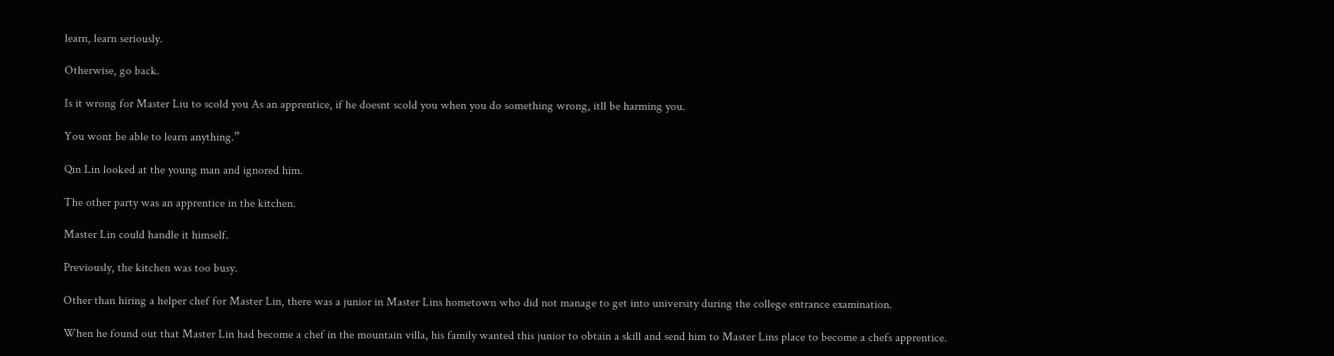learn, learn seriously.

Otherwise, go back.

Is it wrong for Master Liu to scold you As an apprentice, if he doesnt scold you when you do something wrong, itll be harming you.

You wont be able to learn anything.”

Qin Lin looked at the young man and ignored him.

The other party was an apprentice in the kitchen.

Master Lin could handle it himself.

Previously, the kitchen was too busy.

Other than hiring a helper chef for Master Lin, there was a junior in Master Lins hometown who did not manage to get into university during the college entrance examination.

When he found out that Master Lin had become a chef in the mountain villa, his family wanted this junior to obtain a skill and send him to Master Lins place to become a chefs apprentice.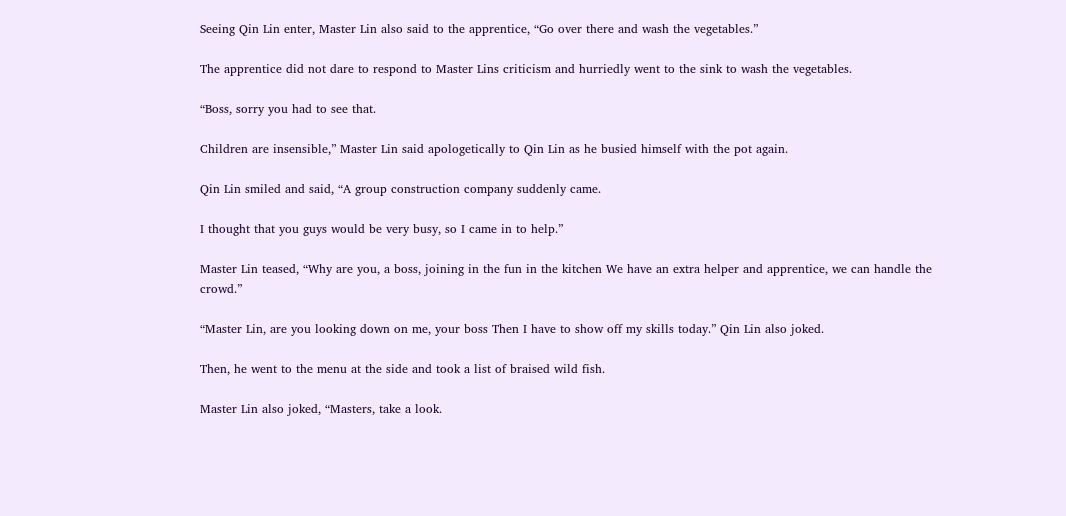Seeing Qin Lin enter, Master Lin also said to the apprentice, “Go over there and wash the vegetables.”

The apprentice did not dare to respond to Master Lins criticism and hurriedly went to the sink to wash the vegetables.

“Boss, sorry you had to see that.

Children are insensible,” Master Lin said apologetically to Qin Lin as he busied himself with the pot again.

Qin Lin smiled and said, “A group construction company suddenly came.

I thought that you guys would be very busy, so I came in to help.”

Master Lin teased, “Why are you, a boss, joining in the fun in the kitchen We have an extra helper and apprentice, we can handle the crowd.”

“Master Lin, are you looking down on me, your boss Then I have to show off my skills today.” Qin Lin also joked.

Then, he went to the menu at the side and took a list of braised wild fish.

Master Lin also joked, “Masters, take a look.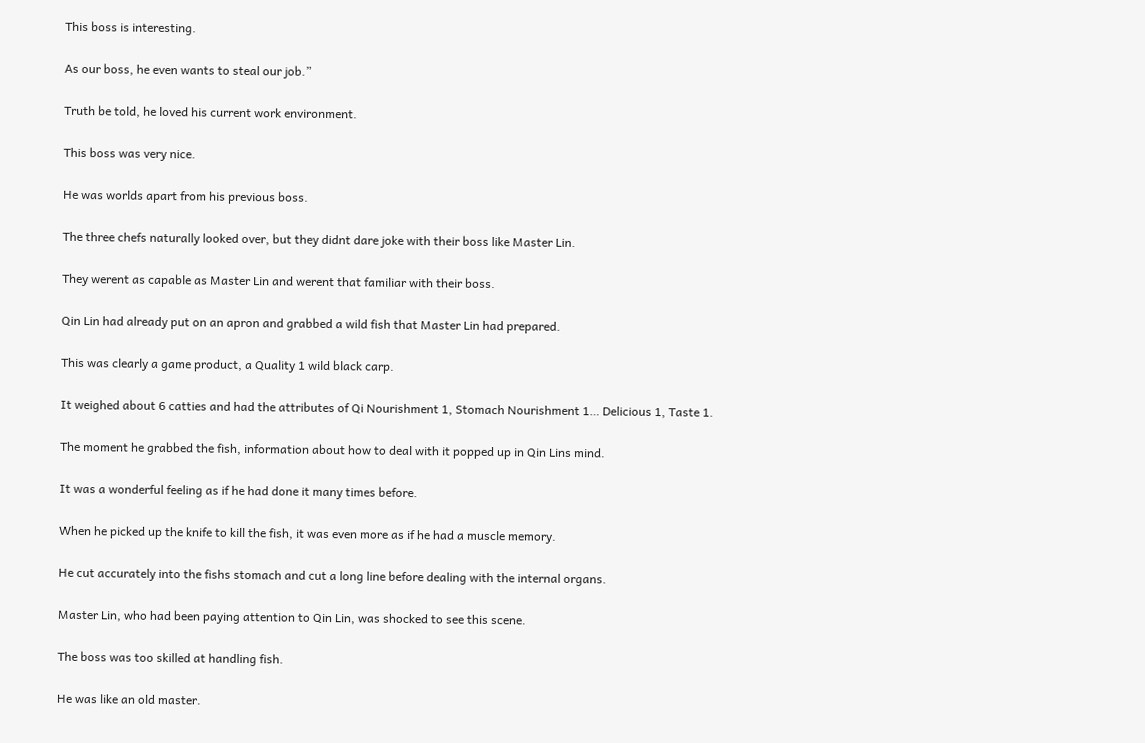This boss is interesting.

As our boss, he even wants to steal our job.”

Truth be told, he loved his current work environment.

This boss was very nice.

He was worlds apart from his previous boss.

The three chefs naturally looked over, but they didnt dare joke with their boss like Master Lin.

They werent as capable as Master Lin and werent that familiar with their boss.

Qin Lin had already put on an apron and grabbed a wild fish that Master Lin had prepared.

This was clearly a game product, a Quality 1 wild black carp.

It weighed about 6 catties and had the attributes of Qi Nourishment 1, Stomach Nourishment 1… Delicious 1, Taste 1.

The moment he grabbed the fish, information about how to deal with it popped up in Qin Lins mind.

It was a wonderful feeling as if he had done it many times before.

When he picked up the knife to kill the fish, it was even more as if he had a muscle memory.

He cut accurately into the fishs stomach and cut a long line before dealing with the internal organs.

Master Lin, who had been paying attention to Qin Lin, was shocked to see this scene.

The boss was too skilled at handling fish.

He was like an old master.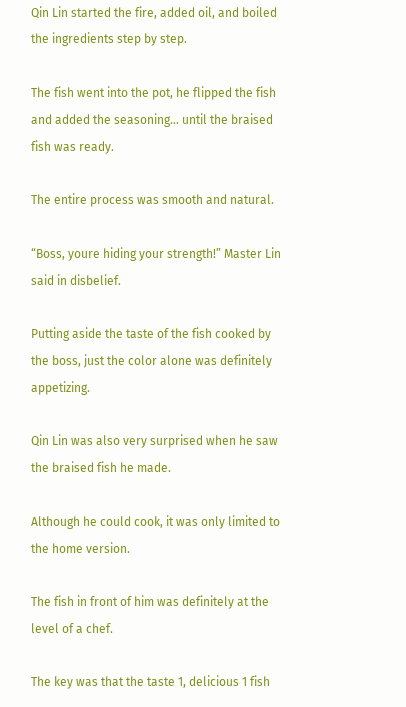Qin Lin started the fire, added oil, and boiled the ingredients step by step.

The fish went into the pot, he flipped the fish and added the seasoning… until the braised fish was ready.

The entire process was smooth and natural.

“Boss, youre hiding your strength!” Master Lin said in disbelief.

Putting aside the taste of the fish cooked by the boss, just the color alone was definitely appetizing.

Qin Lin was also very surprised when he saw the braised fish he made.

Although he could cook, it was only limited to the home version.

The fish in front of him was definitely at the level of a chef.

The key was that the taste 1, delicious 1 fish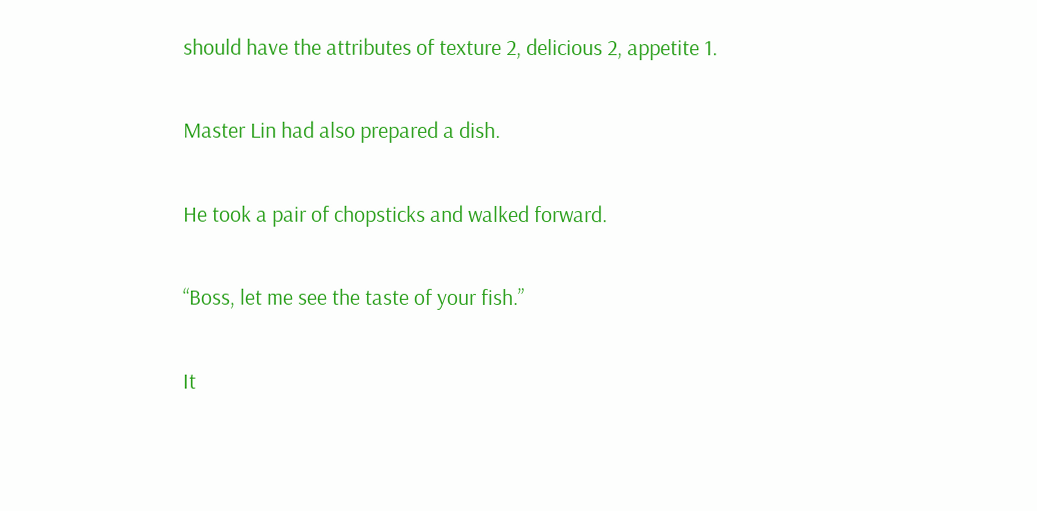should have the attributes of texture 2, delicious 2, appetite 1.

Master Lin had also prepared a dish.

He took a pair of chopsticks and walked forward.

“Boss, let me see the taste of your fish.”

It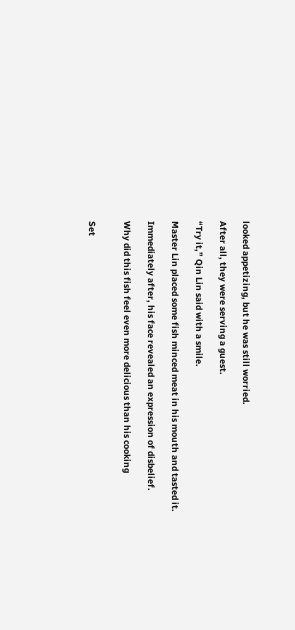looked appetizing, but he was still worried.

After all, they were serving a guest.

“Try it,” Qin Lin said with a smile.

Master Lin placed some fish minced meat in his mouth and tasted it.

Immediately after, his face revealed an expression of disbelief.

Why did this fish feel even more delicious than his cooking


Set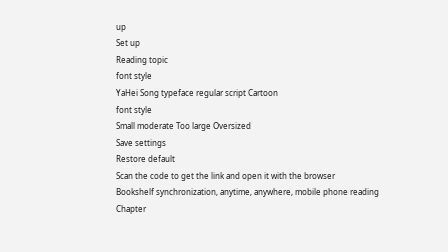up
Set up
Reading topic
font style
YaHei Song typeface regular script Cartoon
font style
Small moderate Too large Oversized
Save settings
Restore default
Scan the code to get the link and open it with the browser
Bookshelf synchronization, anytime, anywhere, mobile phone reading
Chapter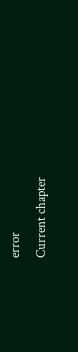error
Current chapter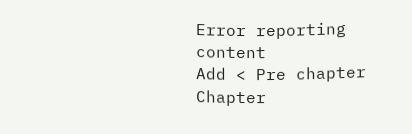Error reporting content
Add < Pre chapter Chapter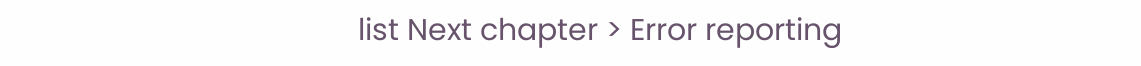list Next chapter > Error reporting